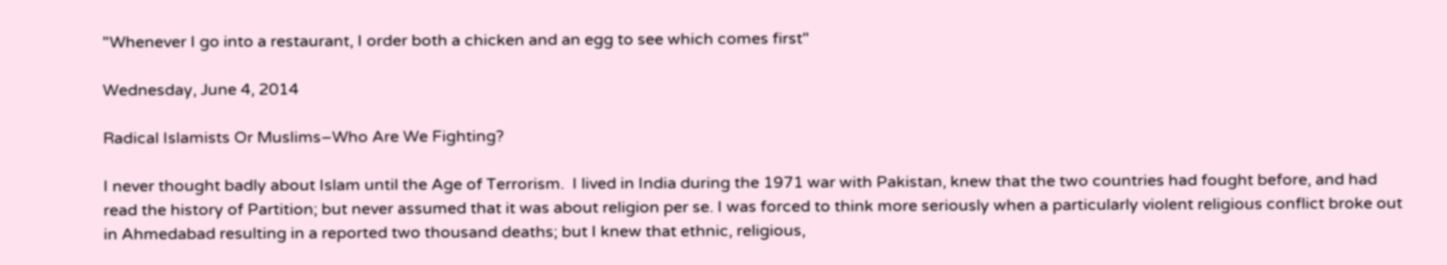"Whenever I go into a restaurant, I order both a chicken and an egg to see which comes first"

Wednesday, June 4, 2014

Radical Islamists Or Muslims–Who Are We Fighting?

I never thought badly about Islam until the Age of Terrorism.  I lived in India during the 1971 war with Pakistan, knew that the two countries had fought before, and had read the history of Partition; but never assumed that it was about religion per se. I was forced to think more seriously when a particularly violent religious conflict broke out in Ahmedabad resulting in a reported two thousand deaths; but I knew that ethnic, religious,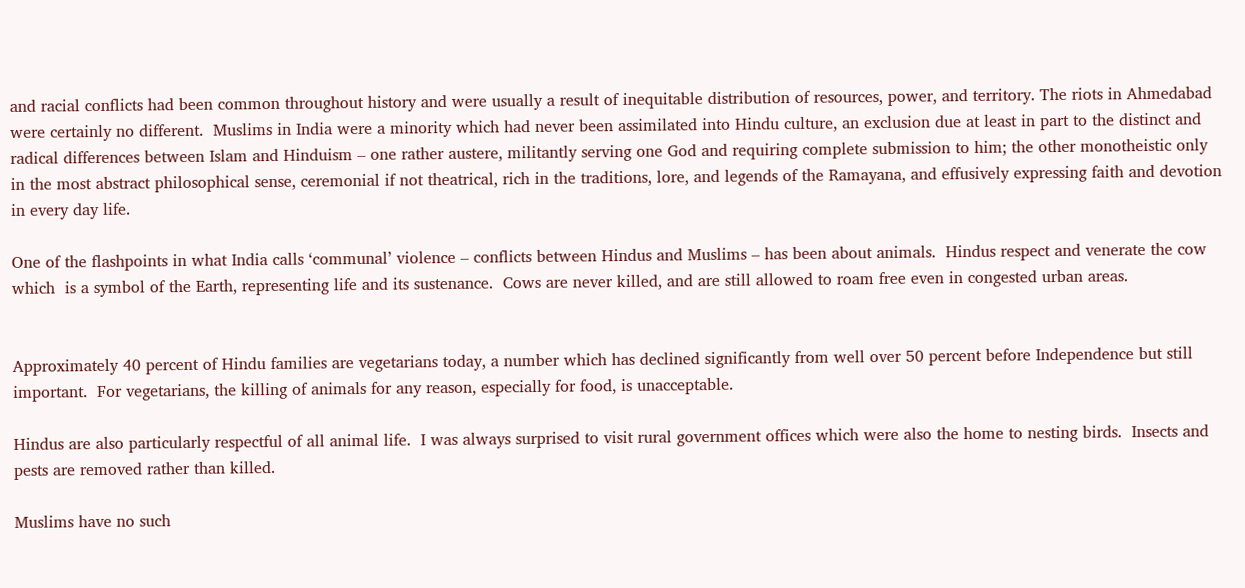and racial conflicts had been common throughout history and were usually a result of inequitable distribution of resources, power, and territory. The riots in Ahmedabad were certainly no different.  Muslims in India were a minority which had never been assimilated into Hindu culture, an exclusion due at least in part to the distinct and radical differences between Islam and Hinduism – one rather austere, militantly serving one God and requiring complete submission to him; the other monotheistic only in the most abstract philosophical sense, ceremonial if not theatrical, rich in the traditions, lore, and legends of the Ramayana, and effusively expressing faith and devotion in every day life.

One of the flashpoints in what India calls ‘communal’ violence – conflicts between Hindus and Muslims – has been about animals.  Hindus respect and venerate the cow which  is a symbol of the Earth, representing life and its sustenance.  Cows are never killed, and are still allowed to roam free even in congested urban areas.


Approximately 40 percent of Hindu families are vegetarians today, a number which has declined significantly from well over 50 percent before Independence but still important.  For vegetarians, the killing of animals for any reason, especially for food, is unacceptable.

Hindus are also particularly respectful of all animal life.  I was always surprised to visit rural government offices which were also the home to nesting birds.  Insects and pests are removed rather than killed.

Muslims have no such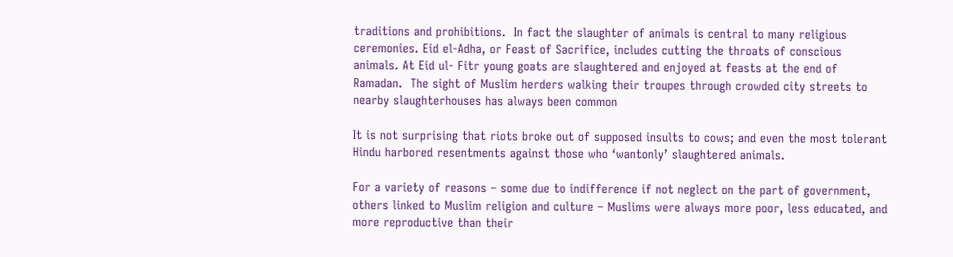traditions and prohibitions.  In fact the slaughter of animals is central to many religious ceremonies. Eid el-Adha, or Feast of Sacrifice, includes cutting the throats of conscious animals. At Eid ul- Fitr young goats are slaughtered and enjoyed at feasts at the end of Ramadan.  The sight of Muslim herders walking their troupes through crowded city streets to nearby slaughterhouses has always been common

It is not surprising that riots broke out of supposed insults to cows; and even the most tolerant Hindu harbored resentments against those who ‘wantonly’ slaughtered animals.

For a variety of reasons – some due to indifference if not neglect on the part of government, others linked to Muslim religion and culture – Muslims were always more poor, less educated, and more reproductive than their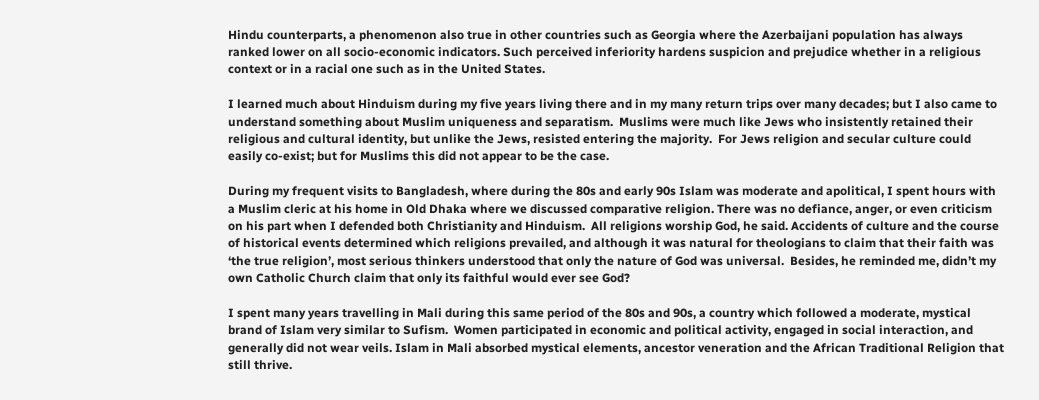Hindu counterparts, a phenomenon also true in other countries such as Georgia where the Azerbaijani population has always ranked lower on all socio-economic indicators. Such perceived inferiority hardens suspicion and prejudice whether in a religious context or in a racial one such as in the United States.

I learned much about Hinduism during my five years living there and in my many return trips over many decades; but I also came to understand something about Muslim uniqueness and separatism.  Muslims were much like Jews who insistently retained their religious and cultural identity, but unlike the Jews, resisted entering the majority.  For Jews religion and secular culture could easily co-exist; but for Muslims this did not appear to be the case.

During my frequent visits to Bangladesh, where during the 80s and early 90s Islam was moderate and apolitical, I spent hours with a Muslim cleric at his home in Old Dhaka where we discussed comparative religion. There was no defiance, anger, or even criticism on his part when I defended both Christianity and Hinduism.  All religions worship God, he said. Accidents of culture and the course of historical events determined which religions prevailed, and although it was natural for theologians to claim that their faith was ‘the true religion’, most serious thinkers understood that only the nature of God was universal.  Besides, he reminded me, didn’t my own Catholic Church claim that only its faithful would ever see God?

I spent many years travelling in Mali during this same period of the 80s and 90s, a country which followed a moderate, mystical brand of Islam very similar to Sufism.  Women participated in economic and political activity, engaged in social interaction, and generally did not wear veils. Islam in Mali absorbed mystical elements, ancestor veneration and the African Traditional Religion that still thrive.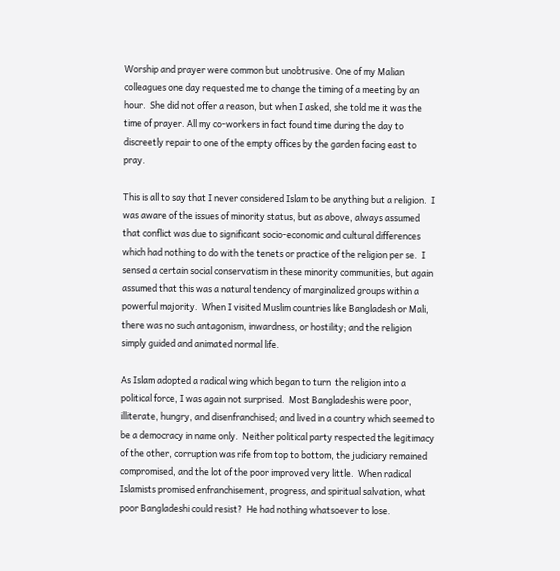Worship and prayer were common but unobtrusive. One of my Malian colleagues one day requested me to change the timing of a meeting by an hour.  She did not offer a reason, but when I asked, she told me it was the time of prayer. All my co-workers in fact found time during the day to discreetly repair to one of the empty offices by the garden facing east to pray.

This is all to say that I never considered Islam to be anything but a religion.  I was aware of the issues of minority status, but as above, always assumed that conflict was due to significant socio-economic and cultural differences which had nothing to do with the tenets or practice of the religion per se.  I sensed a certain social conservatism in these minority communities, but again assumed that this was a natural tendency of marginalized groups within a powerful majority.  When I visited Muslim countries like Bangladesh or Mali, there was no such antagonism, inwardness, or hostility; and the religion simply guided and animated normal life.

As Islam adopted a radical wing which began to turn  the religion into a political force, I was again not surprised.  Most Bangladeshis were poor, illiterate, hungry, and disenfranchised; and lived in a country which seemed to be a democracy in name only.  Neither political party respected the legitimacy of the other, corruption was rife from top to bottom, the judiciary remained compromised, and the lot of the poor improved very little.  When radical Islamists promised enfranchisement, progress, and spiritual salvation, what poor Bangladeshi could resist?  He had nothing whatsoever to lose.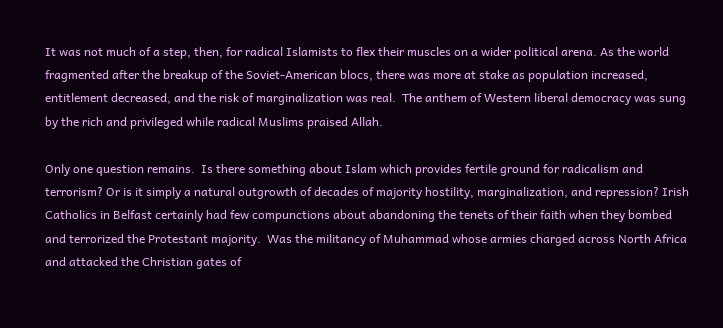It was not much of a step, then, for radical Islamists to flex their muscles on a wider political arena. As the world fragmented after the breakup of the Soviet-American blocs, there was more at stake as population increased, entitlement decreased, and the risk of marginalization was real.  The anthem of Western liberal democracy was sung by the rich and privileged while radical Muslims praised Allah.

Only one question remains.  Is there something about Islam which provides fertile ground for radicalism and terrorism? Or is it simply a natural outgrowth of decades of majority hostility, marginalization, and repression? Irish Catholics in Belfast certainly had few compunctions about abandoning the tenets of their faith when they bombed and terrorized the Protestant majority.  Was the militancy of Muhammad whose armies charged across North Africa and attacked the Christian gates of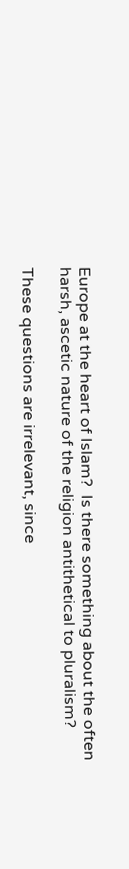Europe at the heart of Islam?  Is there something about the often harsh, ascetic nature of the religion antithetical to pluralism?

These questions are irrelevant, since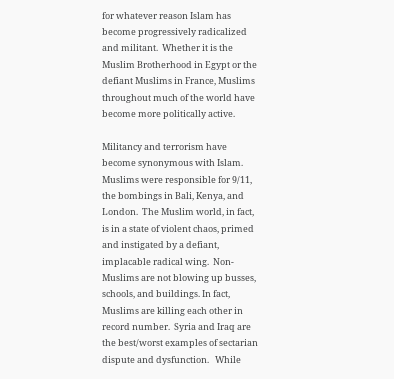for whatever reason Islam has become progressively radicalized and militant.  Whether it is the Muslim Brotherhood in Egypt or the defiant Muslims in France, Muslims throughout much of the world have become more politically active.

Militancy and terrorism have become synonymous with Islam.  Muslims were responsible for 9/11, the bombings in Bali, Kenya, and London.  The Muslim world, in fact, is in a state of violent chaos, primed and instigated by a defiant, implacable radical wing.  Non-Muslims are not blowing up busses, schools, and buildings. In fact, Muslims are killing each other in record number.  Syria and Iraq are the best/worst examples of sectarian dispute and dysfunction.   While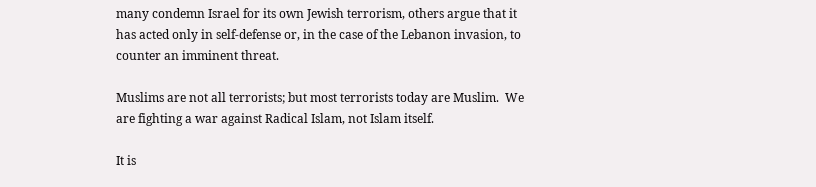many condemn Israel for its own Jewish terrorism, others argue that it has acted only in self-defense or, in the case of the Lebanon invasion, to counter an imminent threat.

Muslims are not all terrorists; but most terrorists today are Muslim.  We are fighting a war against Radical Islam, not Islam itself.

It is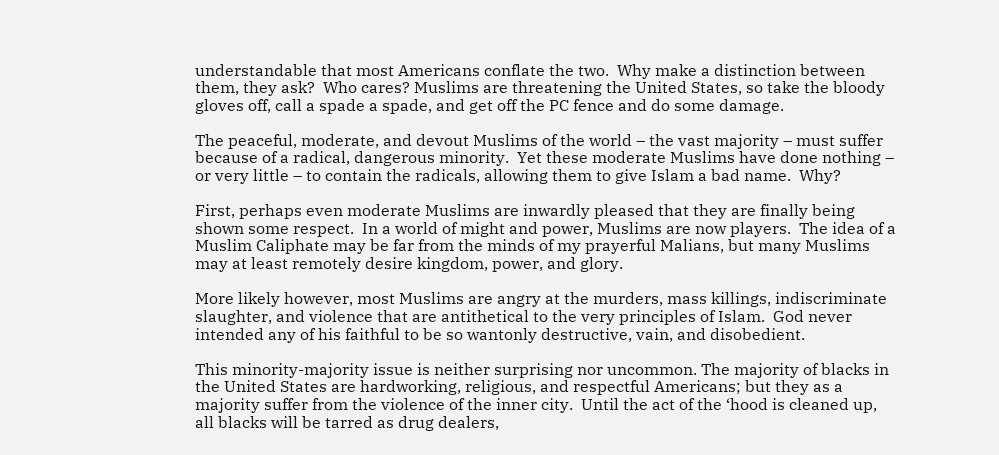understandable that most Americans conflate the two.  Why make a distinction between them, they ask?  Who cares? Muslims are threatening the United States, so take the bloody gloves off, call a spade a spade, and get off the PC fence and do some damage.

The peaceful, moderate, and devout Muslims of the world – the vast majority – must suffer because of a radical, dangerous minority.  Yet these moderate Muslims have done nothing – or very little – to contain the radicals, allowing them to give Islam a bad name.  Why?

First, perhaps even moderate Muslims are inwardly pleased that they are finally being shown some respect.  In a world of might and power, Muslims are now players.  The idea of a Muslim Caliphate may be far from the minds of my prayerful Malians, but many Muslims may at least remotely desire kingdom, power, and glory.

More likely however, most Muslims are angry at the murders, mass killings, indiscriminate slaughter, and violence that are antithetical to the very principles of Islam.  God never intended any of his faithful to be so wantonly destructive, vain, and disobedient.

This minority-majority issue is neither surprising nor uncommon. The majority of blacks in the United States are hardworking, religious, and respectful Americans; but they as a majority suffer from the violence of the inner city.  Until the act of the ‘hood is cleaned up, all blacks will be tarred as drug dealers,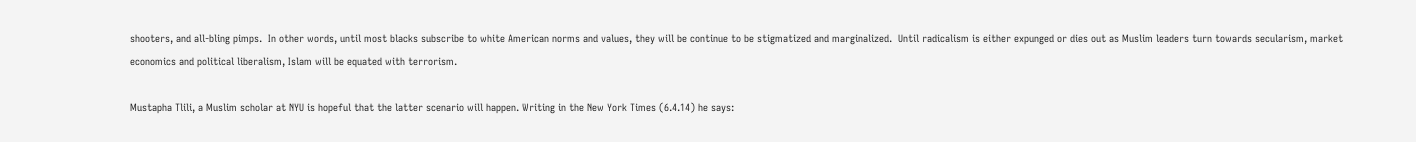shooters, and all-bling pimps.  In other words, until most blacks subscribe to white American norms and values, they will be continue to be stigmatized and marginalized.  Until radicalism is either expunged or dies out as Muslim leaders turn towards secularism, market economics and political liberalism, Islam will be equated with terrorism.

Mustapha Tlili, a Muslim scholar at NYU is hopeful that the latter scenario will happen. Writing in the New York Times (6.4.14) he says: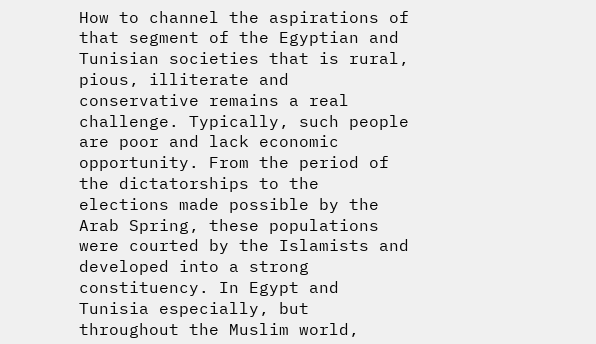How to channel the aspirations of that segment of the Egyptian and Tunisian societies that is rural, pious, illiterate and conservative remains a real challenge. Typically, such people are poor and lack economic opportunity. From the period of the dictatorships to the elections made possible by the Arab Spring, these populations were courted by the Islamists and developed into a strong constituency. In Egypt and Tunisia especially, but throughout the Muslim world,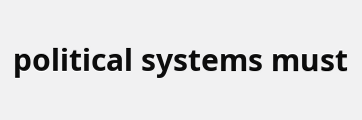political systems must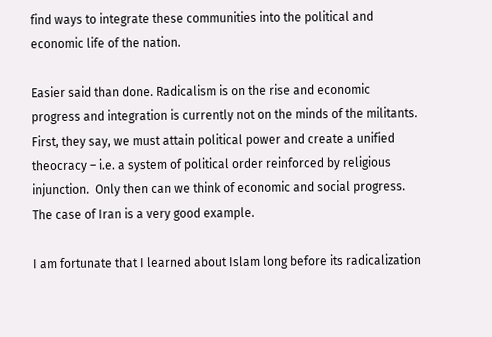find ways to integrate these communities into the political and economic life of the nation.

Easier said than done. Radicalism is on the rise and economic progress and integration is currently not on the minds of the militants.  First, they say, we must attain political power and create a unified theocracy – i.e. a system of political order reinforced by religious injunction.  Only then can we think of economic and social progress.  The case of Iran is a very good example.

I am fortunate that I learned about Islam long before its radicalization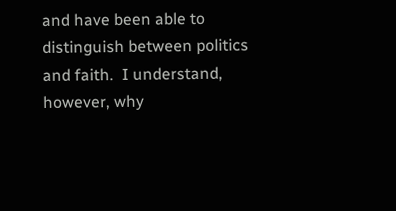and have been able to distinguish between politics and faith.  I understand, however, why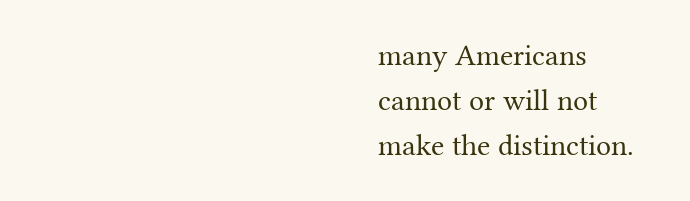many Americans cannot or will not make the distinction.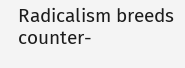Radicalism breeds counter-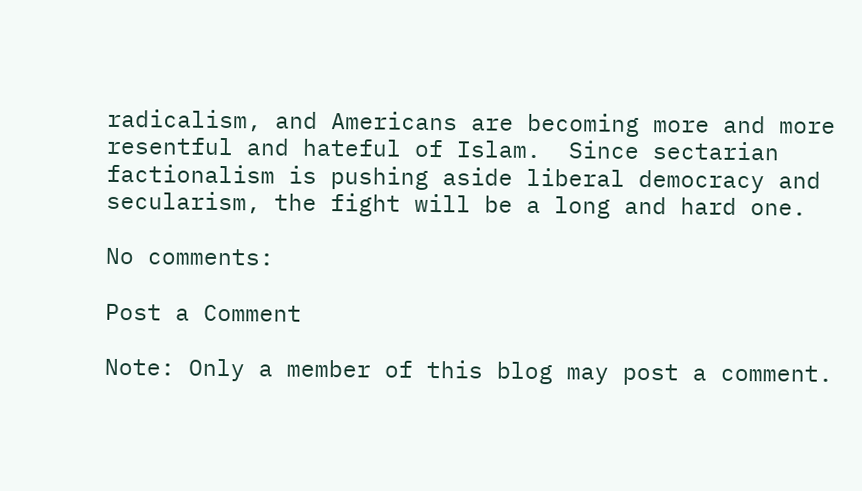radicalism, and Americans are becoming more and more resentful and hateful of Islam.  Since sectarian factionalism is pushing aside liberal democracy and secularism, the fight will be a long and hard one.

No comments:

Post a Comment

Note: Only a member of this blog may post a comment.